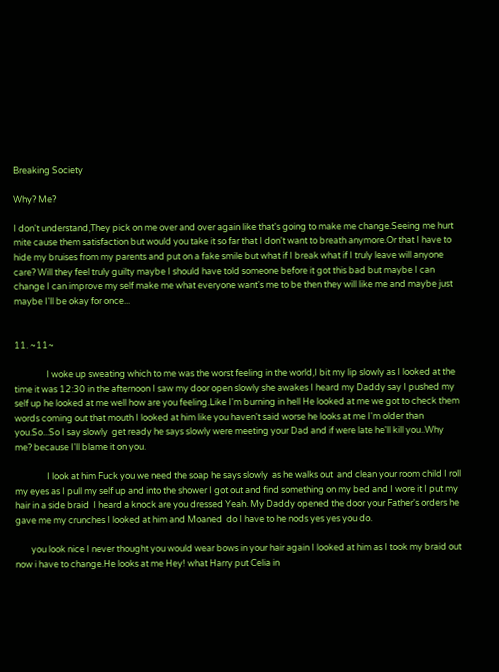Breaking Society

Why? Me?

I don't understand,They pick on me over and over again like that's going to make me change.Seeing me hurt mite cause them satisfaction but would you take it so far that I don't want to breath anymore.Or that I have to hide my bruises from my parents and put on a fake smile but what if I break what if I truly leave will anyone care? Will they feel truly guilty maybe I should have told someone before it got this bad but maybe I can change I can improve my self make me what everyone want's me to be then they will like me and maybe just maybe I'll be okay for once...


11. ~11~

                I woke up sweating which to me was the worst feeling in the world,I bit my lip slowly as I looked at the time it was 12:30 in the afternoon I saw my door open slowly she awakes I heard my Daddy say I pushed my self up he looked at me well how are you feeling.Like I'm burning in hell He looked at me we got to check them words coming out that mouth I looked at him like you haven't said worse he looks at me I'm older than you.So...So I say slowly  get ready he says slowly were meeting your Dad and if were late he'll kill you..Why me? because I'll blame it on you.

                I look at him Fuck you we need the soap he says slowly  as he walks out  and clean your room child I roll my eyes as I pull my self up and into the shower I got out and find something on my bed and I wore it I put my hair in a side braid  I heard a knock are you dressed Yeah. My Daddy opened the door your Father's orders he gave me my crunches I looked at him and Moaned  do I have to he nods yes yes you do.

        you look nice I never thought you would wear bows in your hair again I looked at him as I took my braid out now i have to change.He looks at me Hey! what Harry put Celia in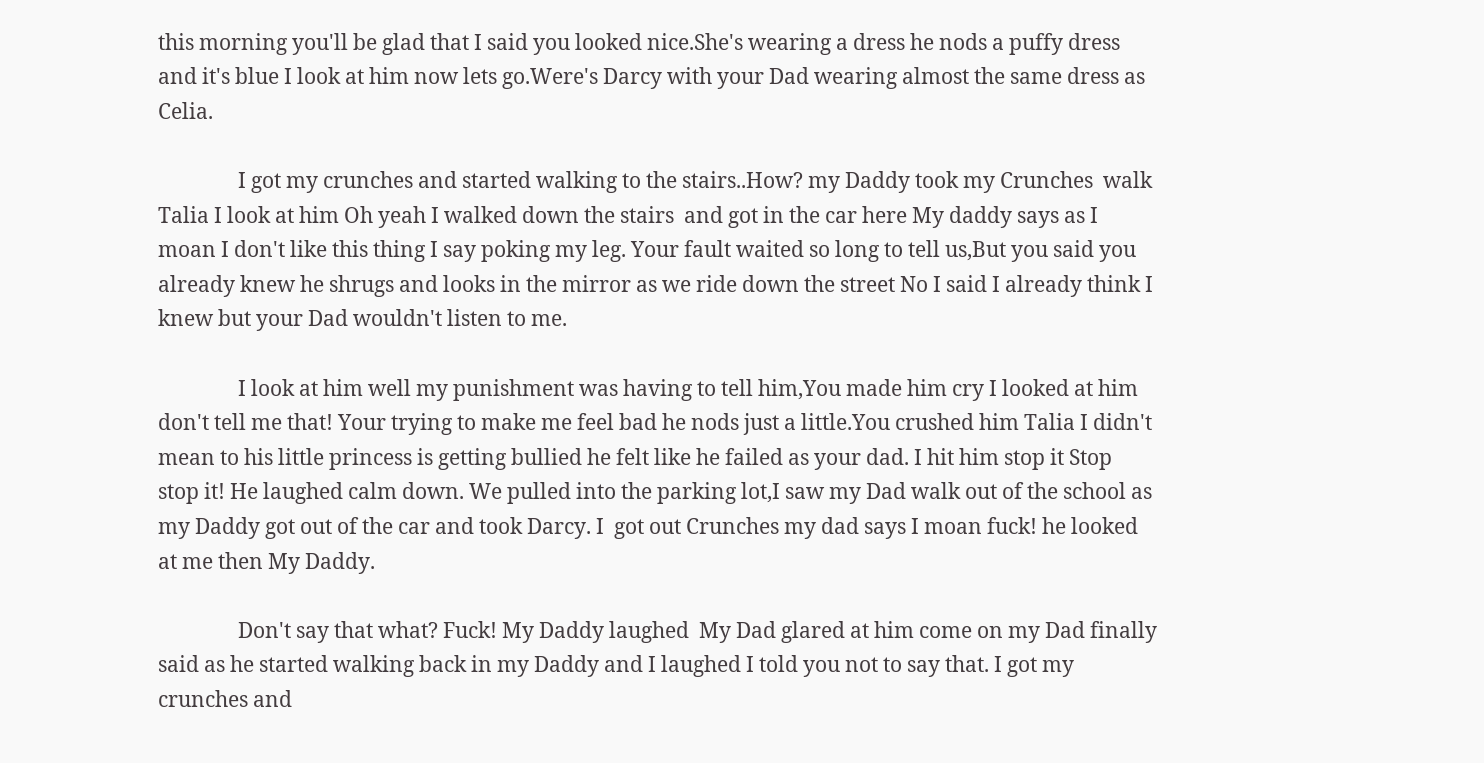this morning you'll be glad that I said you looked nice.She's wearing a dress he nods a puffy dress and it's blue I look at him now lets go.Were's Darcy with your Dad wearing almost the same dress as Celia.

                I got my crunches and started walking to the stairs..How? my Daddy took my Crunches  walk Talia I look at him Oh yeah I walked down the stairs  and got in the car here My daddy says as I moan I don't like this thing I say poking my leg. Your fault waited so long to tell us,But you said you already knew he shrugs and looks in the mirror as we ride down the street No I said I already think I knew but your Dad wouldn't listen to me.

                I look at him well my punishment was having to tell him,You made him cry I looked at him don't tell me that! Your trying to make me feel bad he nods just a little.You crushed him Talia I didn't mean to his little princess is getting bullied he felt like he failed as your dad. I hit him stop it Stop stop it! He laughed calm down. We pulled into the parking lot,I saw my Dad walk out of the school as my Daddy got out of the car and took Darcy. I  got out Crunches my dad says I moan fuck! he looked at me then My Daddy.

                Don't say that what? Fuck! My Daddy laughed  My Dad glared at him come on my Dad finally said as he started walking back in my Daddy and I laughed I told you not to say that. I got my crunches and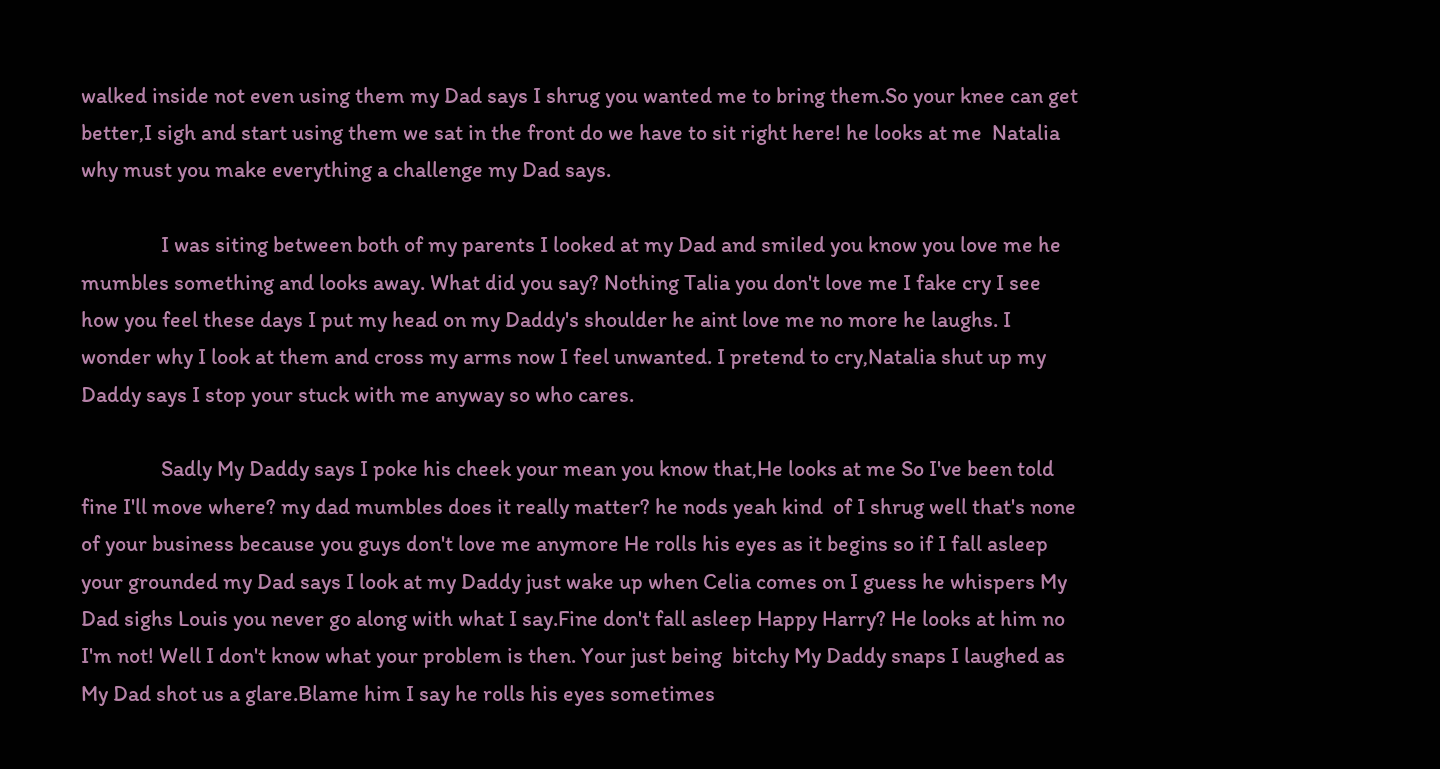walked inside not even using them my Dad says I shrug you wanted me to bring them.So your knee can get better,I sigh and start using them we sat in the front do we have to sit right here! he looks at me  Natalia  why must you make everything a challenge my Dad says.

                I was siting between both of my parents I looked at my Dad and smiled you know you love me he mumbles something and looks away. What did you say? Nothing Talia you don't love me I fake cry I see how you feel these days I put my head on my Daddy's shoulder he aint love me no more he laughs. I wonder why I look at them and cross my arms now I feel unwanted. I pretend to cry,Natalia shut up my Daddy says I stop your stuck with me anyway so who cares.

                Sadly My Daddy says I poke his cheek your mean you know that,He looks at me So I've been told fine I'll move where? my dad mumbles does it really matter? he nods yeah kind  of I shrug well that's none of your business because you guys don't love me anymore He rolls his eyes as it begins so if I fall asleep your grounded my Dad says I look at my Daddy just wake up when Celia comes on I guess he whispers My Dad sighs Louis you never go along with what I say.Fine don't fall asleep Happy Harry? He looks at him no I'm not! Well I don't know what your problem is then. Your just being  bitchy My Daddy snaps I laughed as My Dad shot us a glare.Blame him I say he rolls his eyes sometimes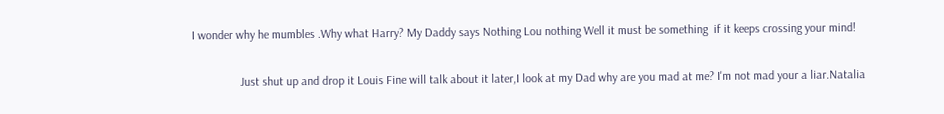I wonder why he mumbles .Why what Harry? My Daddy says Nothing Lou nothing Well it must be something  if it keeps crossing your mind!

                Just shut up and drop it Louis Fine will talk about it later,I look at my Dad why are you mad at me? I'm not mad your a liar.Natalia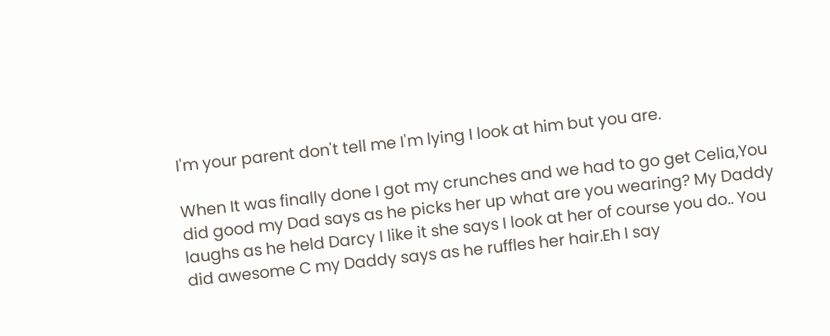I'm your parent don't tell me I'm lying I look at him but you are.

When It was finally done I got my crunches and we had to go get Celia,You did good my Dad says as he picks her up what are you wearing? My Daddy laughs as he held Darcy I like it she says I look at her of course you do.. You did awesome C my Daddy says as he ruffles her hair.Eh I say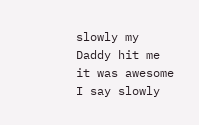slowly my Daddy hit me it was awesome I say slowly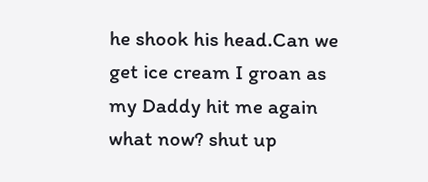he shook his head.Can we get ice cream I groan as my Daddy hit me again what now? shut up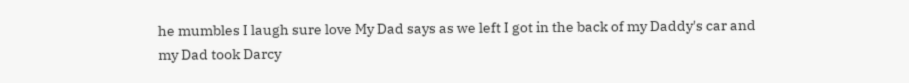he mumbles I laugh sure love My Dad says as we left I got in the back of my Daddy's car and my Dad took Darcy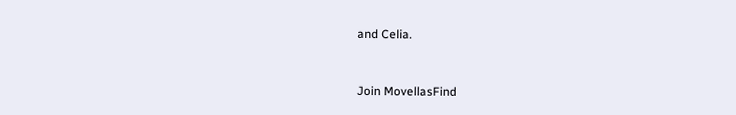and Celia.


Join MovellasFind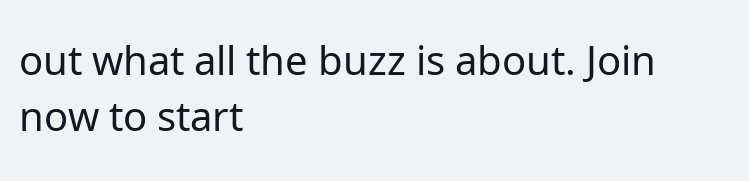out what all the buzz is about. Join now to start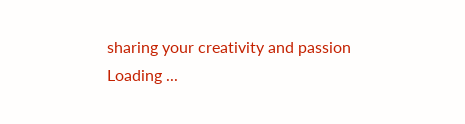sharing your creativity and passion
Loading ...